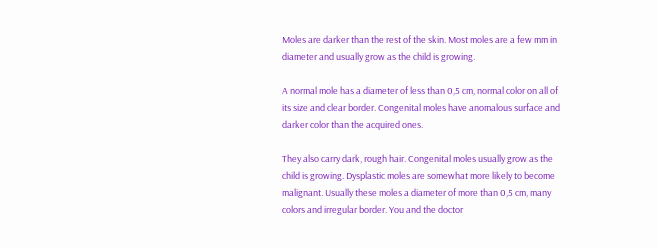Moles are darker than the rest of the skin. Most moles are a few mm in diameter and usually grow as the child is growing.

A normal mole has a diameter of less than 0,5 cm, normal color on all of its size and clear border. Congenital moles have anomalous surface and darker color than the acquired ones.

They also carry dark, rough hair. Congenital moles usually grow as the child is growing. Dysplastic moles are somewhat more likely to become malignant. Usually these moles a diameter of more than 0,5 cm, many colors and irregular border. You and the doctor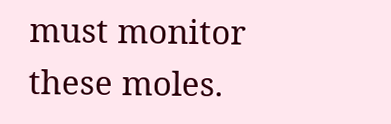must monitor these moles.